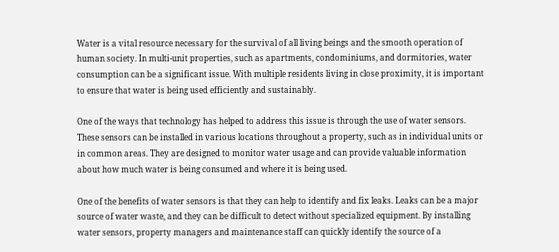Water is a vital resource necessary for the survival of all living beings and the smooth operation of human society. In multi-unit properties, such as apartments, condominiums, and dormitories, water consumption can be a significant issue. With multiple residents living in close proximity, it is important to ensure that water is being used efficiently and sustainably.

One of the ways that technology has helped to address this issue is through the use of water sensors. These sensors can be installed in various locations throughout a property, such as in individual units or in common areas. They are designed to monitor water usage and can provide valuable information about how much water is being consumed and where it is being used.

One of the benefits of water sensors is that they can help to identify and fix leaks. Leaks can be a major source of water waste, and they can be difficult to detect without specialized equipment. By installing water sensors, property managers and maintenance staff can quickly identify the source of a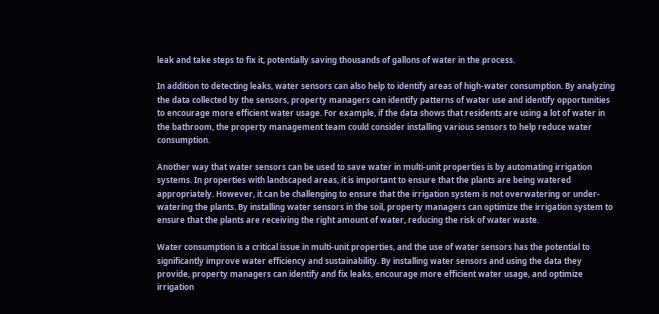leak and take steps to fix it, potentially saving thousands of gallons of water in the process.

In addition to detecting leaks, water sensors can also help to identify areas of high-water consumption. By analyzing the data collected by the sensors, property managers can identify patterns of water use and identify opportunities to encourage more efficient water usage. For example, if the data shows that residents are using a lot of water in the bathroom, the property management team could consider installing various sensors to help reduce water consumption.

Another way that water sensors can be used to save water in multi-unit properties is by automating irrigation systems. In properties with landscaped areas, it is important to ensure that the plants are being watered appropriately. However, it can be challenging to ensure that the irrigation system is not overwatering or under-watering the plants. By installing water sensors in the soil, property managers can optimize the irrigation system to ensure that the plants are receiving the right amount of water, reducing the risk of water waste.

Water consumption is a critical issue in multi-unit properties, and the use of water sensors has the potential to significantly improve water efficiency and sustainability. By installing water sensors and using the data they provide, property managers can identify and fix leaks, encourage more efficient water usage, and optimize irrigation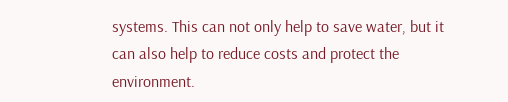systems. This can not only help to save water, but it can also help to reduce costs and protect the environment.